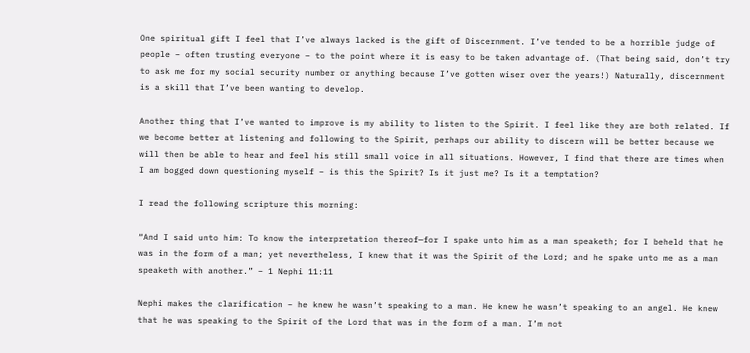One spiritual gift I feel that I’ve always lacked is the gift of Discernment. I’ve tended to be a horrible judge of people – often trusting everyone – to the point where it is easy to be taken advantage of. (That being said, don’t try to ask me for my social security number or anything because I’ve gotten wiser over the years!) Naturally, discernment is a skill that I’ve been wanting to develop.

Another thing that I’ve wanted to improve is my ability to listen to the Spirit. I feel like they are both related. If we become better at listening and following to the Spirit, perhaps our ability to discern will be better because we will then be able to hear and feel his still small voice in all situations. However, I find that there are times when I am bogged down questioning myself – is this the Spirit? Is it just me? Is it a temptation?

I read the following scripture this morning:

“And I said unto him: To know the interpretation thereof—for I spake unto him as a man speaketh; for I beheld that he was in the form of a man; yet nevertheless, I knew that it was the Spirit of the Lord; and he spake unto me as a man speaketh with another.” – 1 Nephi 11:11

Nephi makes the clarification – he knew he wasn’t speaking to a man. He knew he wasn’t speaking to an angel. He knew that he was speaking to the Spirit of the Lord that was in the form of a man. I’m not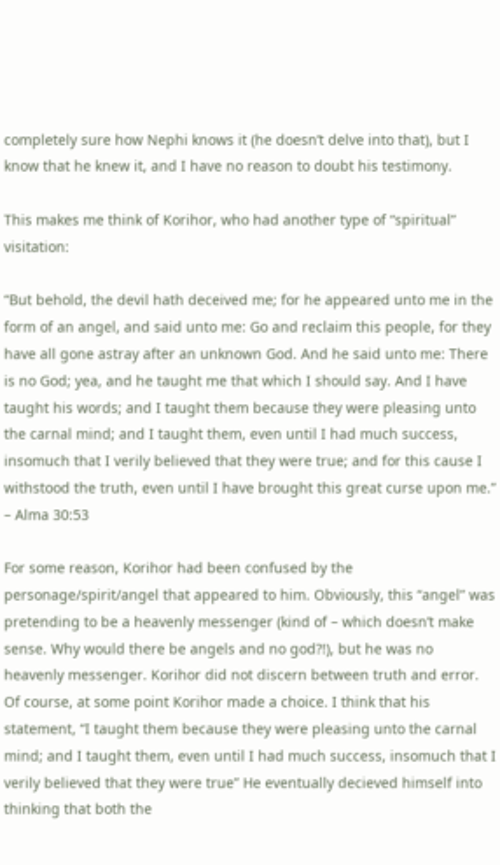completely sure how Nephi knows it (he doesn’t delve into that), but I know that he knew it, and I have no reason to doubt his testimony.

This makes me think of Korihor, who had another type of “spiritual” visitation:

“But behold, the devil hath deceived me; for he appeared unto me in the form of an angel, and said unto me: Go and reclaim this people, for they have all gone astray after an unknown God. And he said unto me: There is no God; yea, and he taught me that which I should say. And I have taught his words; and I taught them because they were pleasing unto the carnal mind; and I taught them, even until I had much success, insomuch that I verily believed that they were true; and for this cause I withstood the truth, even until I have brought this great curse upon me.” – Alma 30:53

For some reason, Korihor had been confused by the personage/spirit/angel that appeared to him. Obviously, this “angel” was pretending to be a heavenly messenger (kind of – which doesn’t make sense. Why would there be angels and no god?!), but he was no heavenly messenger. Korihor did not discern between truth and error. Of course, at some point Korihor made a choice. I think that his statement, “I taught them because they were pleasing unto the carnal mind; and I taught them, even until I had much success, insomuch that I verily believed that they were true” He eventually decieved himself into thinking that both the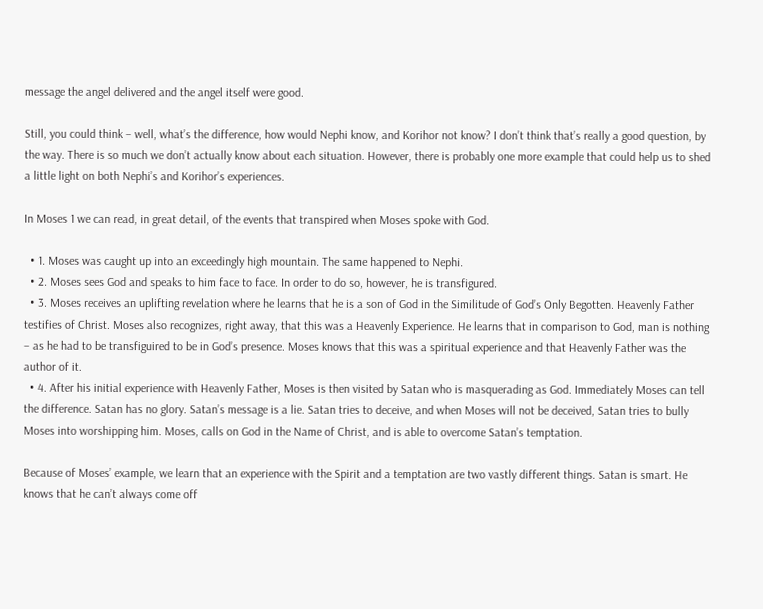message the angel delivered and the angel itself were good.

Still, you could think – well, what’s the difference, how would Nephi know, and Korihor not know? I don’t think that’s really a good question, by the way. There is so much we don’t actually know about each situation. However, there is probably one more example that could help us to shed a little light on both Nephi’s and Korihor’s experiences.

In Moses 1 we can read, in great detail, of the events that transpired when Moses spoke with God.

  • 1. Moses was caught up into an exceedingly high mountain. The same happened to Nephi.
  • 2. Moses sees God and speaks to him face to face. In order to do so, however, he is transfigured.
  • 3. Moses receives an uplifting revelation where he learns that he is a son of God in the Similitude of God’s Only Begotten. Heavenly Father testifies of Christ. Moses also recognizes, right away, that this was a Heavenly Experience. He learns that in comparison to God, man is nothing – as he had to be transfiguired to be in God’s presence. Moses knows that this was a spiritual experience and that Heavenly Father was the author of it.
  • 4. After his initial experience with Heavenly Father, Moses is then visited by Satan who is masquerading as God. Immediately Moses can tell the difference. Satan has no glory. Satan’s message is a lie. Satan tries to deceive, and when Moses will not be deceived, Satan tries to bully Moses into worshipping him. Moses, calls on God in the Name of Christ, and is able to overcome Satan’s temptation.

Because of Moses’ example, we learn that an experience with the Spirit and a temptation are two vastly different things. Satan is smart. He knows that he can’t always come off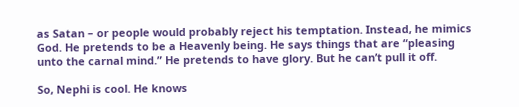as Satan – or people would probably reject his temptation. Instead, he mimics God. He pretends to be a Heavenly being. He says things that are “pleasing unto the carnal mind.” He pretends to have glory. But he can’t pull it off.

So, Nephi is cool. He knows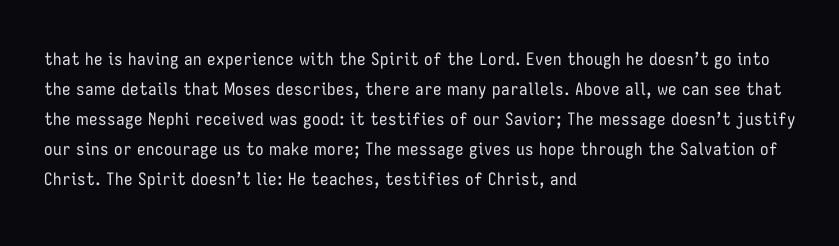that he is having an experience with the Spirit of the Lord. Even though he doesn’t go into the same details that Moses describes, there are many parallels. Above all, we can see that the message Nephi received was good: it testifies of our Savior; The message doesn’t justify our sins or encourage us to make more; The message gives us hope through the Salvation of Christ. The Spirit doesn’t lie: He teaches, testifies of Christ, and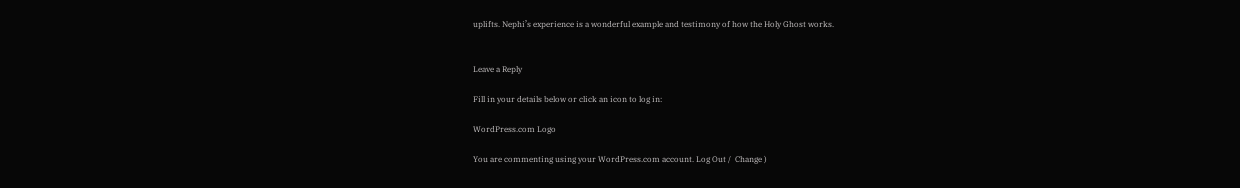uplifts. Nephi’s experience is a wonderful example and testimony of how the Holy Ghost works.


Leave a Reply

Fill in your details below or click an icon to log in:

WordPress.com Logo

You are commenting using your WordPress.com account. Log Out /  Change )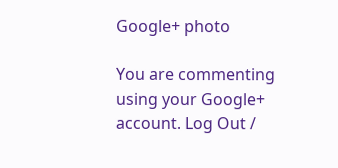Google+ photo

You are commenting using your Google+ account. Log Out /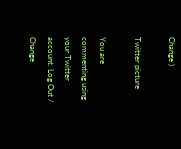Change )

Twitter picture

You are commenting using your Twitter account. Log Out /  Change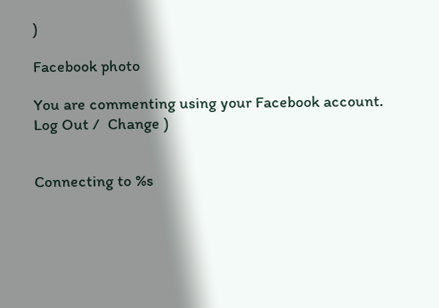)

Facebook photo

You are commenting using your Facebook account. Log Out /  Change )


Connecting to %s